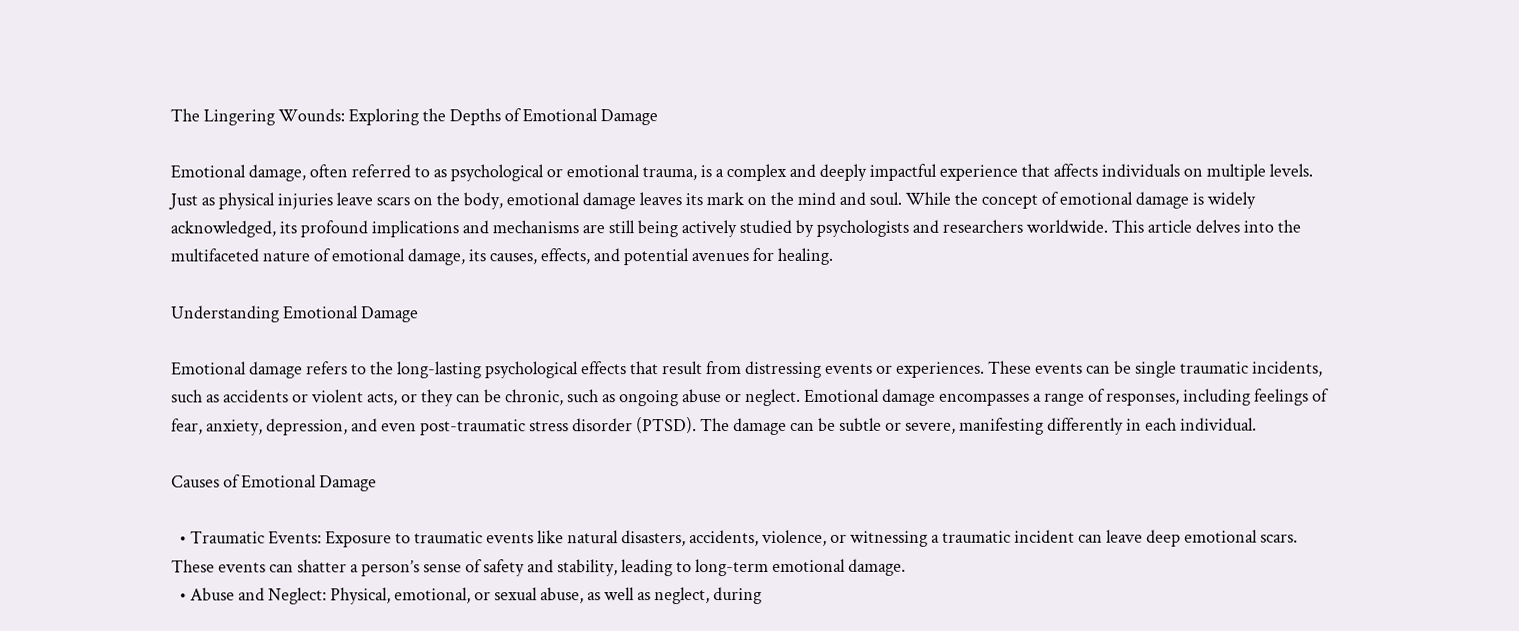The Lingering Wounds: Exploring the Depths of Emotional Damage

Emotional damage, often referred to as psychological or emotional trauma, is a complex and deeply impactful experience that affects individuals on multiple levels. Just as physical injuries leave scars on the body, emotional damage leaves its mark on the mind and soul. While the concept of emotional damage is widely acknowledged, its profound implications and mechanisms are still being actively studied by psychologists and researchers worldwide. This article delves into the multifaceted nature of emotional damage, its causes, effects, and potential avenues for healing.

Understanding Emotional Damage

Emotional damage refers to the long-lasting psychological effects that result from distressing events or experiences. These events can be single traumatic incidents, such as accidents or violent acts, or they can be chronic, such as ongoing abuse or neglect. Emotional damage encompasses a range of responses, including feelings of fear, anxiety, depression, and even post-traumatic stress disorder (PTSD). The damage can be subtle or severe, manifesting differently in each individual.

Causes of Emotional Damage

  • Traumatic Events: Exposure to traumatic events like natural disasters, accidents, violence, or witnessing a traumatic incident can leave deep emotional scars. These events can shatter a person’s sense of safety and stability, leading to long-term emotional damage.
  • Abuse and Neglect: Physical, emotional, or sexual abuse, as well as neglect, during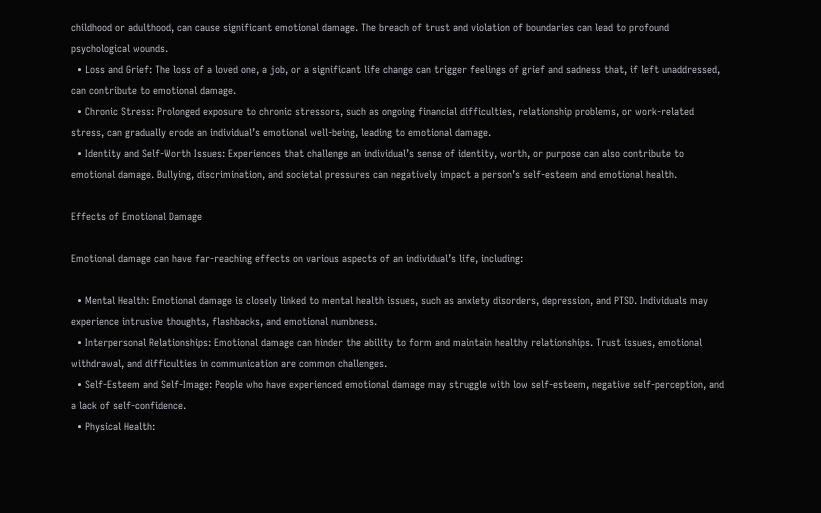childhood or adulthood, can cause significant emotional damage. The breach of trust and violation of boundaries can lead to profound psychological wounds.
  • Loss and Grief: The loss of a loved one, a job, or a significant life change can trigger feelings of grief and sadness that, if left unaddressed, can contribute to emotional damage.
  • Chronic Stress: Prolonged exposure to chronic stressors, such as ongoing financial difficulties, relationship problems, or work-related stress, can gradually erode an individual’s emotional well-being, leading to emotional damage.
  • Identity and Self-Worth Issues: Experiences that challenge an individual’s sense of identity, worth, or purpose can also contribute to emotional damage. Bullying, discrimination, and societal pressures can negatively impact a person’s self-esteem and emotional health.

Effects of Emotional Damage

Emotional damage can have far-reaching effects on various aspects of an individual’s life, including:

  • Mental Health: Emotional damage is closely linked to mental health issues, such as anxiety disorders, depression, and PTSD. Individuals may experience intrusive thoughts, flashbacks, and emotional numbness.
  • Interpersonal Relationships: Emotional damage can hinder the ability to form and maintain healthy relationships. Trust issues, emotional withdrawal, and difficulties in communication are common challenges.
  • Self-Esteem and Self-Image: People who have experienced emotional damage may struggle with low self-esteem, negative self-perception, and a lack of self-confidence.
  • Physical Health: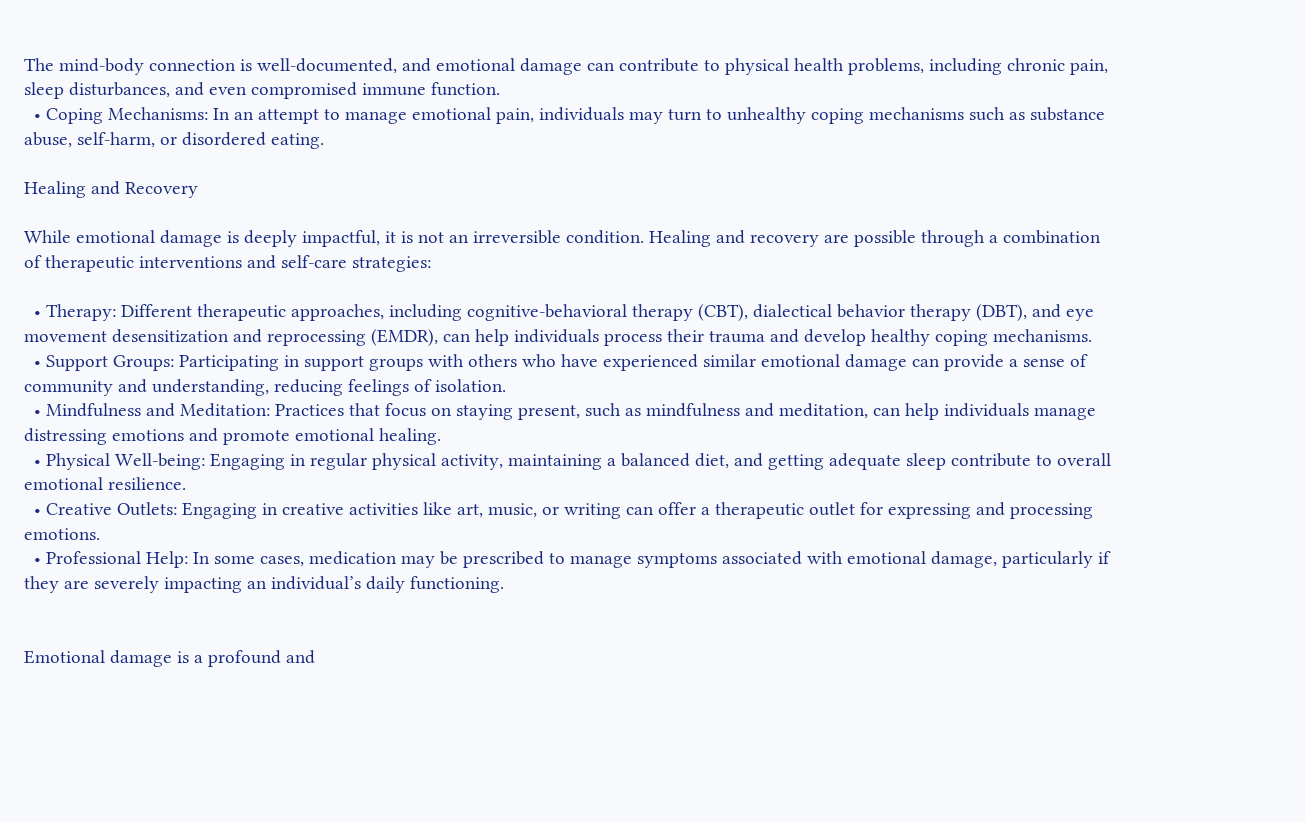The mind-body connection is well-documented, and emotional damage can contribute to physical health problems, including chronic pain, sleep disturbances, and even compromised immune function.
  • Coping Mechanisms: In an attempt to manage emotional pain, individuals may turn to unhealthy coping mechanisms such as substance abuse, self-harm, or disordered eating.

Healing and Recovery

While emotional damage is deeply impactful, it is not an irreversible condition. Healing and recovery are possible through a combination of therapeutic interventions and self-care strategies:

  • Therapy: Different therapeutic approaches, including cognitive-behavioral therapy (CBT), dialectical behavior therapy (DBT), and eye movement desensitization and reprocessing (EMDR), can help individuals process their trauma and develop healthy coping mechanisms.
  • Support Groups: Participating in support groups with others who have experienced similar emotional damage can provide a sense of community and understanding, reducing feelings of isolation.
  • Mindfulness and Meditation: Practices that focus on staying present, such as mindfulness and meditation, can help individuals manage distressing emotions and promote emotional healing.
  • Physical Well-being: Engaging in regular physical activity, maintaining a balanced diet, and getting adequate sleep contribute to overall emotional resilience.
  • Creative Outlets: Engaging in creative activities like art, music, or writing can offer a therapeutic outlet for expressing and processing emotions.
  • Professional Help: In some cases, medication may be prescribed to manage symptoms associated with emotional damage, particularly if they are severely impacting an individual’s daily functioning.


Emotional damage is a profound and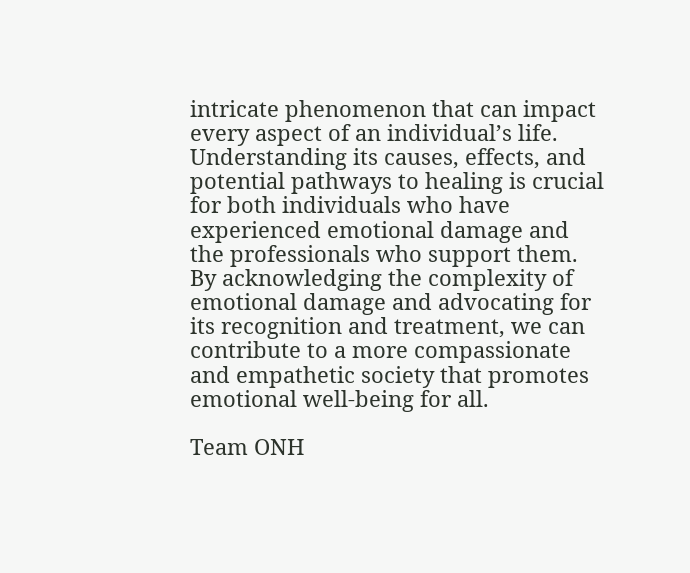intricate phenomenon that can impact every aspect of an individual’s life. Understanding its causes, effects, and potential pathways to healing is crucial for both individuals who have experienced emotional damage and the professionals who support them. By acknowledging the complexity of emotional damage and advocating for its recognition and treatment, we can contribute to a more compassionate and empathetic society that promotes emotional well-being for all.

Team ONH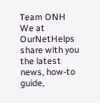Team ONH
We at OurNetHelps share with you the latest news, how-to guide,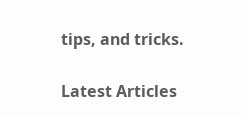tips, and tricks.

Latest Articles